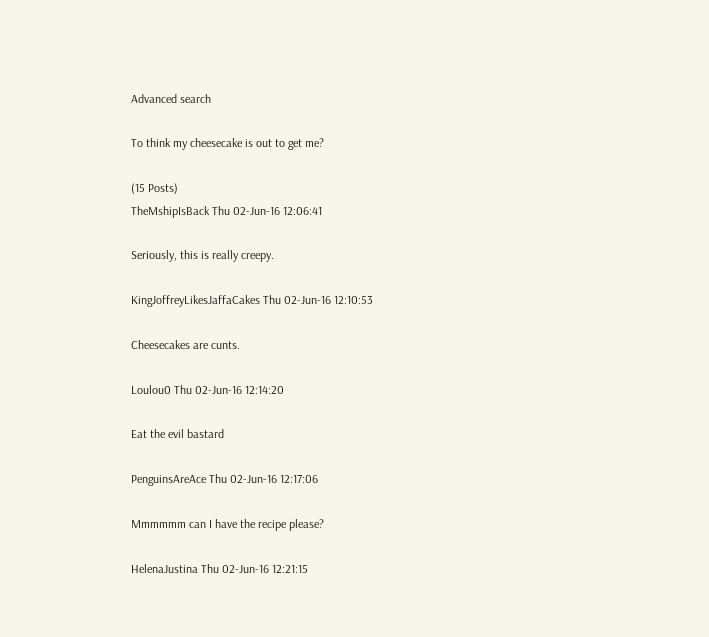Advanced search

To think my cheesecake is out to get me?

(15 Posts)
TheMshipIsBack Thu 02-Jun-16 12:06:41

Seriously, this is really creepy.

KingJoffreyLikesJaffaCakes Thu 02-Jun-16 12:10:53

Cheesecakes are cunts.

Loulou0 Thu 02-Jun-16 12:14:20

Eat the evil bastard

PenguinsAreAce Thu 02-Jun-16 12:17:06

Mmmmmm can I have the recipe please?

HelenaJustina Thu 02-Jun-16 12:21:15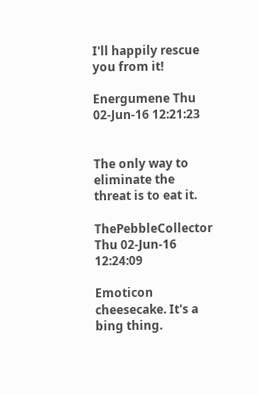I'll happily rescue you from it!

Energumene Thu 02-Jun-16 12:21:23


The only way to eliminate the threat is to eat it.

ThePebbleCollector Thu 02-Jun-16 12:24:09

Emoticon cheesecake. It's a bing thing.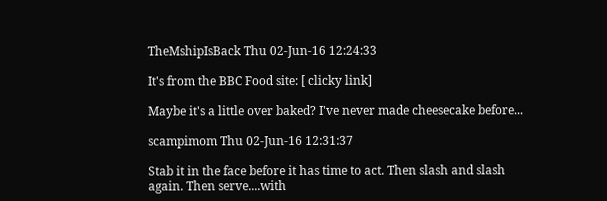TheMshipIsBack Thu 02-Jun-16 12:24:33

It's from the BBC Food site: [ clicky link]

Maybe it's a little over baked? I've never made cheesecake before...

scampimom Thu 02-Jun-16 12:31:37

Stab it in the face before it has time to act. Then slash and slash again. Then serve....with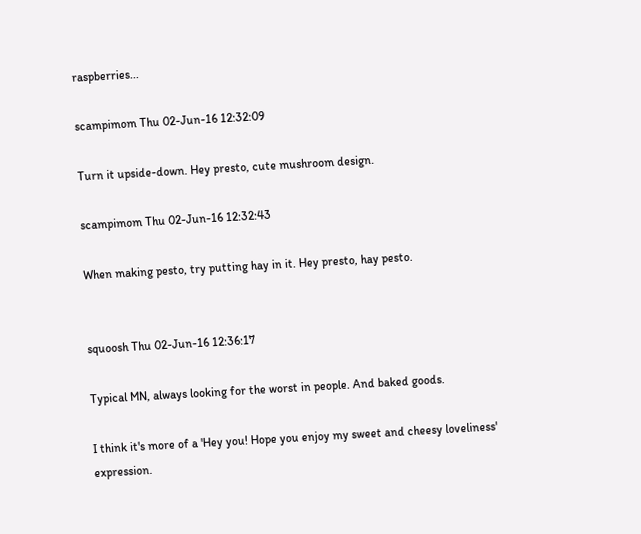raspberries...

scampimom Thu 02-Jun-16 12:32:09

Turn it upside-down. Hey presto, cute mushroom design.

scampimom Thu 02-Jun-16 12:32:43

When making pesto, try putting hay in it. Hey presto, hay pesto.


squoosh Thu 02-Jun-16 12:36:17

Typical MN, always looking for the worst in people. And baked goods.

I think it's more of a 'Hey you! Hope you enjoy my sweet and cheesy loveliness' expression.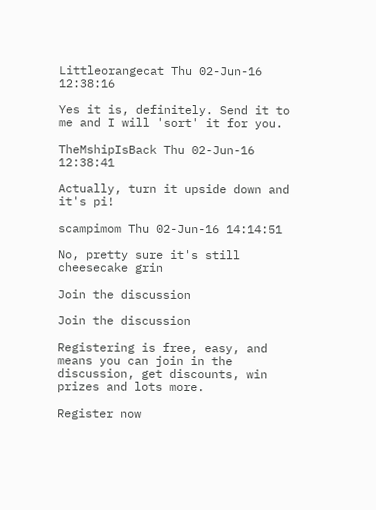Littleorangecat Thu 02-Jun-16 12:38:16

Yes it is, definitely. Send it to me and I will 'sort' it for you.

TheMshipIsBack Thu 02-Jun-16 12:38:41

Actually, turn it upside down and it's pi!

scampimom Thu 02-Jun-16 14:14:51

No, pretty sure it's still cheesecake grin

Join the discussion

Join the discussion

Registering is free, easy, and means you can join in the discussion, get discounts, win prizes and lots more.

Register now